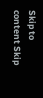Skip to content Skip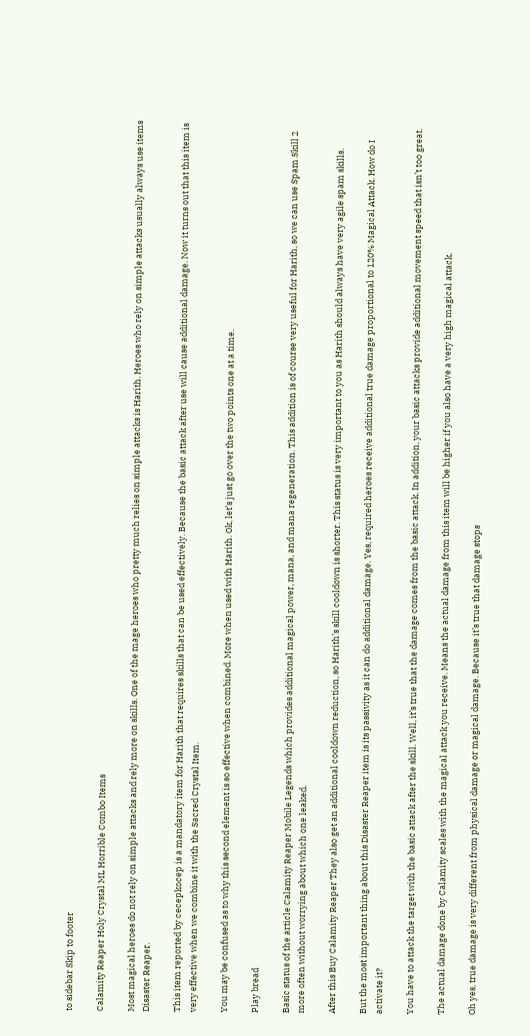to sidebar Skip to footer

Calamity Reaper Holy Crystal ML Horrible Combo Items

Most magical heroes do not rely on simple attacks and rely more on skills. One of the mage heroes who pretty much relies on simple attacks is Harith. Heroes who rely on simple attacks usually always use items Disaster Reaper.

This item reported by cecepkocep is a mandatory item for Harith that requires skills that can be used effectively. Because the basic attack after use will cause additional damage. Now it turns out that this item is very effective when we combine it with the Sacred Crystal Item.

You may be confused as to why this second element is so effective when combined. More when used with Harith. Ok, let’s just go over the two points one at a time.

Play bread

Basic status of the article Calamity Reaper Mobile Legends which provides additional magical power, mana, and mana regeneration. This addition is of course very useful for Harith, so we can use Spam Skill 2 more often without worrying about which one leaked.

After this Buy Calamity Reaper They also get an additional cooldown reduction, so Harith’s skill cooldown is shorter. This status is very important to you as Harith should always have very agile spam skills.

But the most important thing about this Disaster Reaper item is its passivity as it can do additional damage. Yes, required heroes receive additional true damage proportional to 120% Magical Attack. How do I activate it?

You have to attack the target with the basic attack after the skill. Well, it’s true that the damage comes from the basic attack. In addition, your basic attacks provide additional movement speed that isn’t too great.

The actual damage done by Calamity scales with the magical attack you receive. Means the actual damage from this item will be higher if you also have a very high magical attack.

Oh yes, true damage is very different from physical damage or magical damage. Because it’s true that damage stops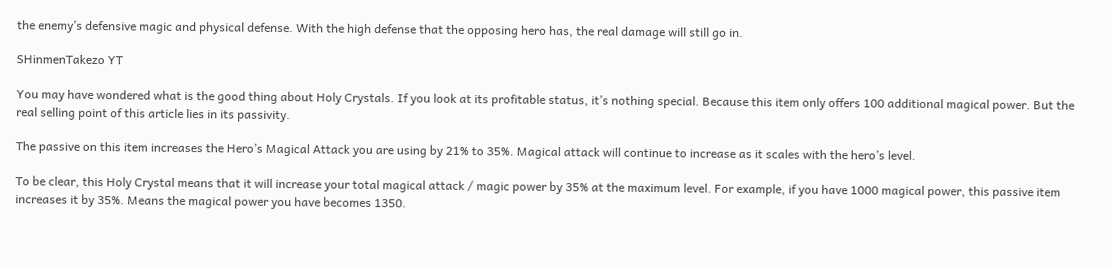the enemy’s defensive magic and physical defense. With the high defense that the opposing hero has, the real damage will still go in.

SHinmenTakezo YT

You may have wondered what is the good thing about Holy Crystals. If you look at its profitable status, it’s nothing special. Because this item only offers 100 additional magical power. But the real selling point of this article lies in its passivity.

The passive on this item increases the Hero’s Magical Attack you are using by 21% to 35%. Magical attack will continue to increase as it scales with the hero’s level.

To be clear, this Holy Crystal means that it will increase your total magical attack / magic power by 35% at the maximum level. For example, if you have 1000 magical power, this passive item increases it by 35%. Means the magical power you have becomes 1350.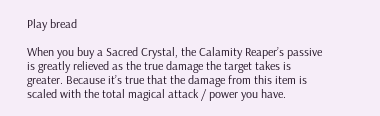Play bread

When you buy a Sacred Crystal, the Calamity Reaper’s passive is greatly relieved as the true damage the target takes is greater. Because it’s true that the damage from this item is scaled with the total magical attack / power you have.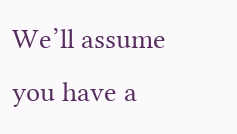We’ll assume you have a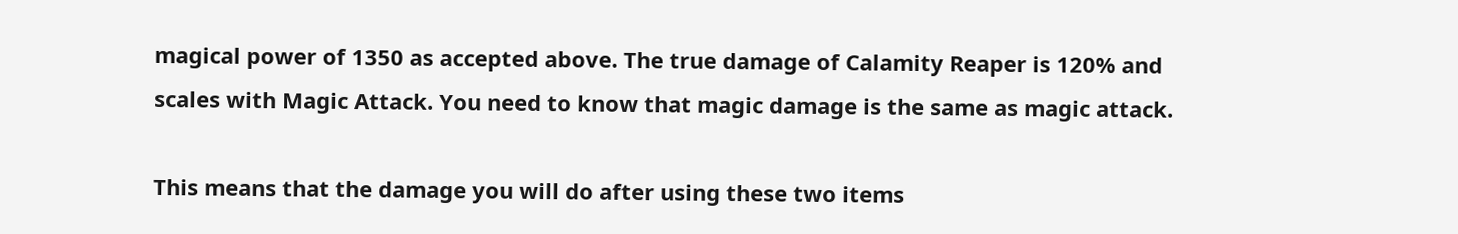magical power of 1350 as accepted above. The true damage of Calamity Reaper is 120% and scales with Magic Attack. You need to know that magic damage is the same as magic attack.

This means that the damage you will do after using these two items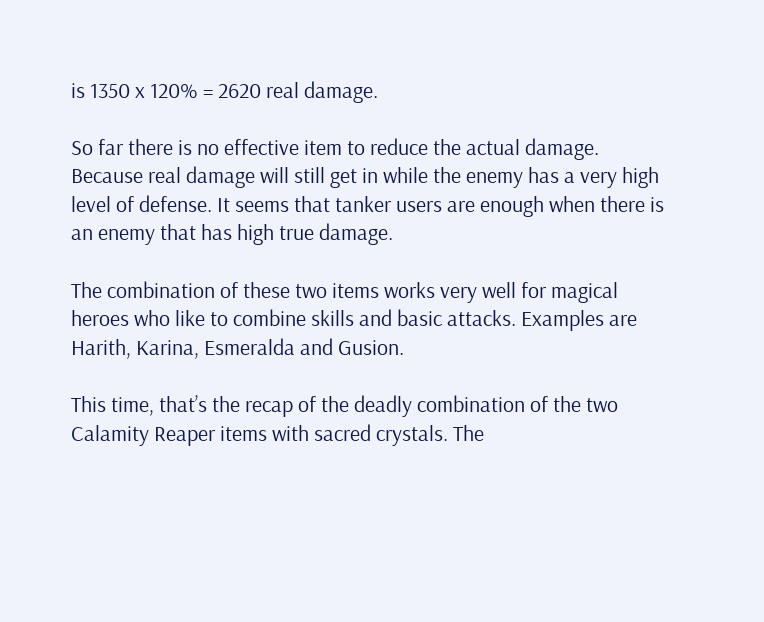is 1350 x 120% = 2620 real damage.

So far there is no effective item to reduce the actual damage. Because real damage will still get in while the enemy has a very high level of defense. It seems that tanker users are enough when there is an enemy that has high true damage.

The combination of these two items works very well for magical heroes who like to combine skills and basic attacks. Examples are Harith, Karina, Esmeralda and Gusion.

This time, that’s the recap of the deadly combination of the two Calamity Reaper items with sacred crystals. The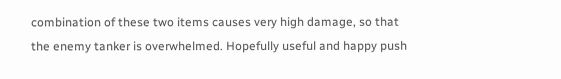combination of these two items causes very high damage, so that the enemy tanker is overwhelmed. Hopefully useful and happy push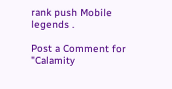rank push Mobile legends .

Post a Comment for "Calamity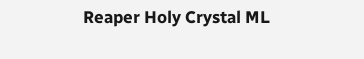Reaper Holy Crystal ML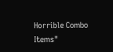Horrible Combo Items"